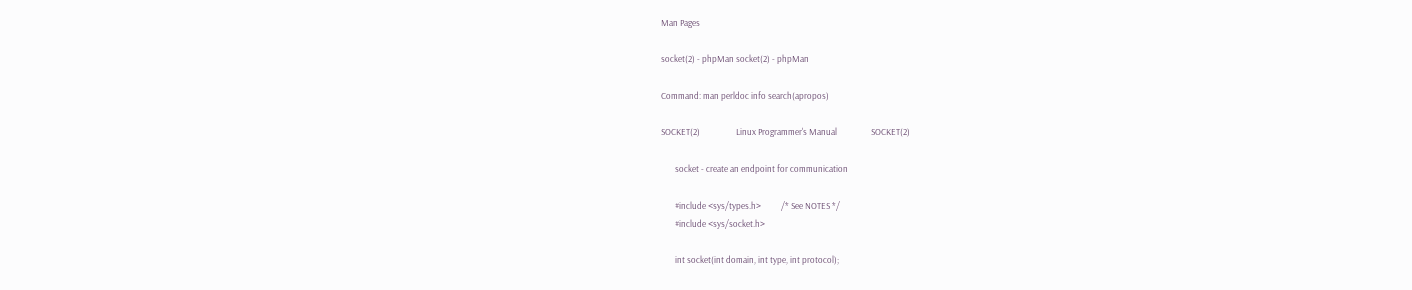Man Pages

socket(2) - phpMan socket(2) - phpMan

Command: man perldoc info search(apropos)

SOCKET(2)                  Linux Programmer's Manual                 SOCKET(2)

       socket - create an endpoint for communication

       #include <sys/types.h>          /* See NOTES */
       #include <sys/socket.h>

       int socket(int domain, int type, int protocol);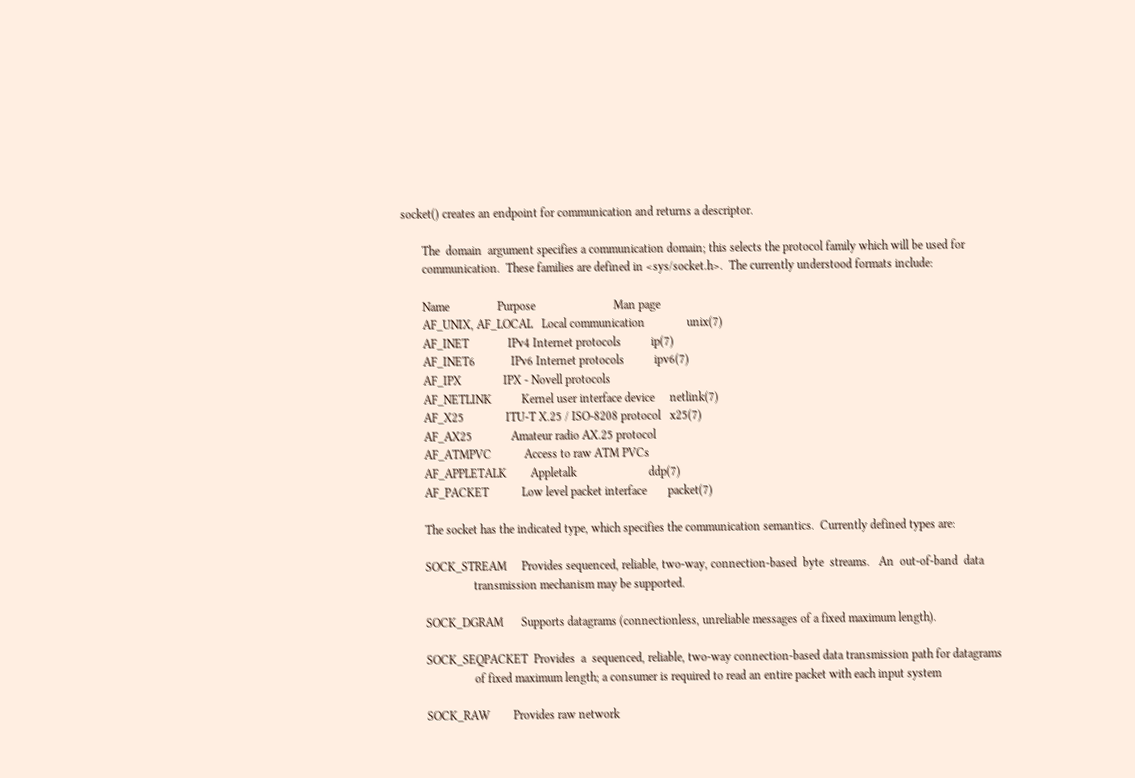socket() creates an endpoint for communication and returns a descriptor.

       The  domain  argument specifies a communication domain; this selects the protocol family which will be used for
       communication.  These families are defined in <sys/socket.h>.  The currently understood formats include:

       Name                Purpose                          Man page
       AF_UNIX, AF_LOCAL   Local communication              unix(7)
       AF_INET             IPv4 Internet protocols          ip(7)
       AF_INET6            IPv6 Internet protocols          ipv6(7)
       AF_IPX              IPX - Novell protocols
       AF_NETLINK          Kernel user interface device     netlink(7)
       AF_X25              ITU-T X.25 / ISO-8208 protocol   x25(7)
       AF_AX25             Amateur radio AX.25 protocol
       AF_ATMPVC           Access to raw ATM PVCs
       AF_APPLETALK        Appletalk                        ddp(7)
       AF_PACKET           Low level packet interface       packet(7)

       The socket has the indicated type, which specifies the communication semantics.  Currently defined types are:

       SOCK_STREAM     Provides sequenced, reliable, two-way, connection-based  byte  streams.   An  out-of-band  data
                       transmission mechanism may be supported.

       SOCK_DGRAM      Supports datagrams (connectionless, unreliable messages of a fixed maximum length).

       SOCK_SEQPACKET  Provides  a  sequenced, reliable, two-way connection-based data transmission path for datagrams
                       of fixed maximum length; a consumer is required to read an entire packet with each input system

       SOCK_RAW        Provides raw network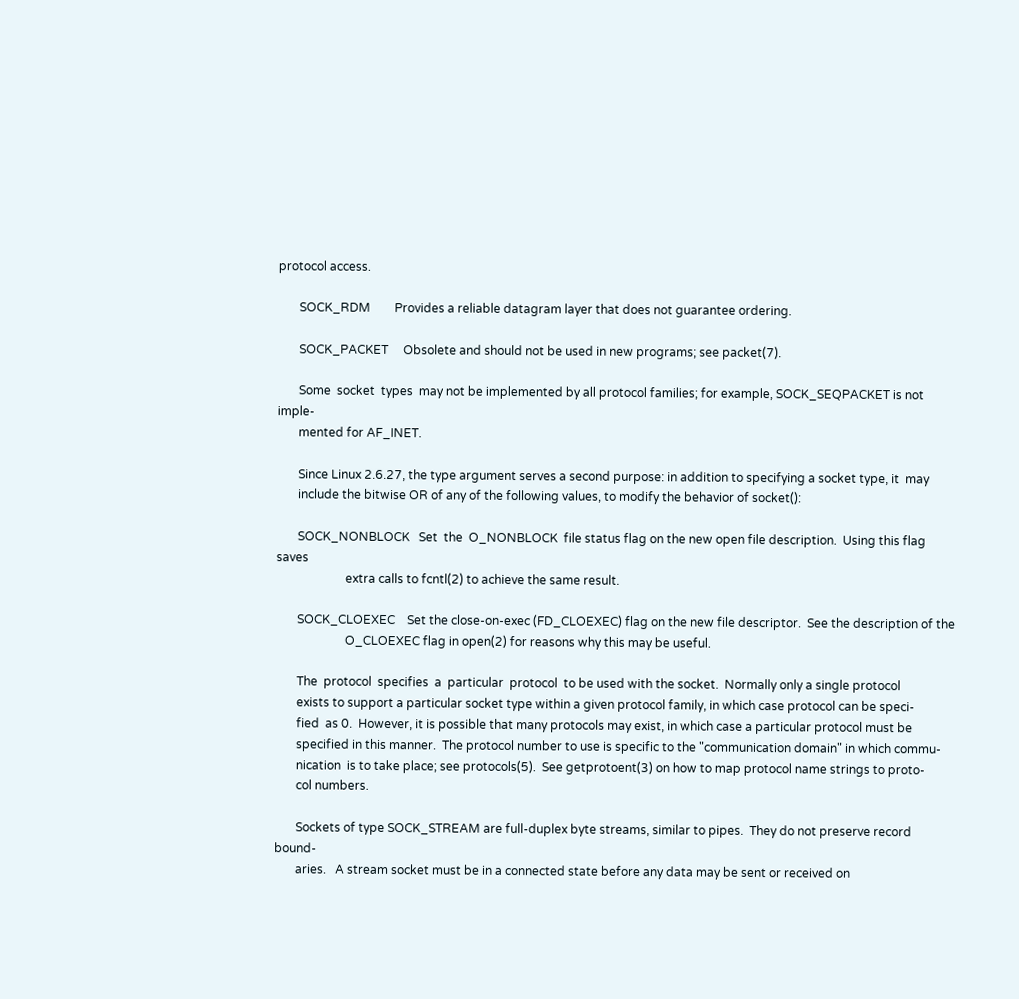protocol access.

       SOCK_RDM        Provides a reliable datagram layer that does not guarantee ordering.

       SOCK_PACKET     Obsolete and should not be used in new programs; see packet(7).

       Some  socket  types  may not be implemented by all protocol families; for example, SOCK_SEQPACKET is not imple-
       mented for AF_INET.

       Since Linux 2.6.27, the type argument serves a second purpose: in addition to specifying a socket type, it  may
       include the bitwise OR of any of the following values, to modify the behavior of socket():

       SOCK_NONBLOCK   Set  the  O_NONBLOCK  file status flag on the new open file description.  Using this flag saves
                       extra calls to fcntl(2) to achieve the same result.

       SOCK_CLOEXEC    Set the close-on-exec (FD_CLOEXEC) flag on the new file descriptor.  See the description of the
                       O_CLOEXEC flag in open(2) for reasons why this may be useful.

       The  protocol  specifies  a  particular  protocol  to be used with the socket.  Normally only a single protocol
       exists to support a particular socket type within a given protocol family, in which case protocol can be speci-
       fied  as 0.  However, it is possible that many protocols may exist, in which case a particular protocol must be
       specified in this manner.  The protocol number to use is specific to the "communication domain" in which commu-
       nication  is to take place; see protocols(5).  See getprotoent(3) on how to map protocol name strings to proto-
       col numbers.

       Sockets of type SOCK_STREAM are full-duplex byte streams, similar to pipes.  They do not preserve record bound-
       aries.   A stream socket must be in a connected state before any data may be sent or received on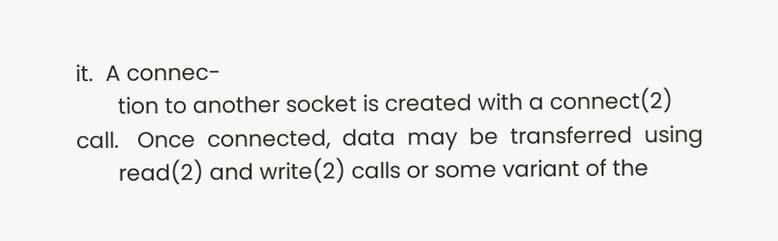it.  A connec-
       tion to another socket is created with a connect(2) call.   Once  connected,  data  may  be  transferred  using
       read(2) and write(2) calls or some variant of the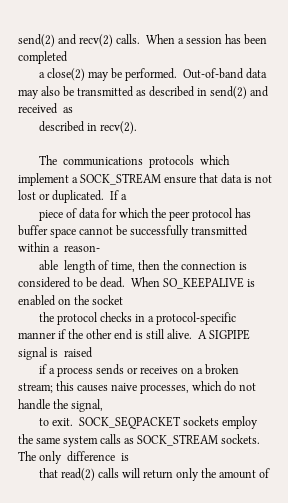send(2) and recv(2) calls.  When a session has been completed
       a close(2) may be performed.  Out-of-band data may also be transmitted as described in send(2) and received  as
       described in recv(2).

       The  communications  protocols  which implement a SOCK_STREAM ensure that data is not lost or duplicated.  If a
       piece of data for which the peer protocol has buffer space cannot be successfully transmitted within a  reason-
       able  length of time, then the connection is considered to be dead.  When SO_KEEPALIVE is enabled on the socket
       the protocol checks in a protocol-specific manner if the other end is still alive.  A SIGPIPE signal is  raised
       if a process sends or receives on a broken stream; this causes naive processes, which do not handle the signal,
       to exit.  SOCK_SEQPACKET sockets employ the same system calls as SOCK_STREAM sockets.  The only  difference  is
       that read(2) calls will return only the amount of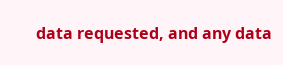data requested, and any data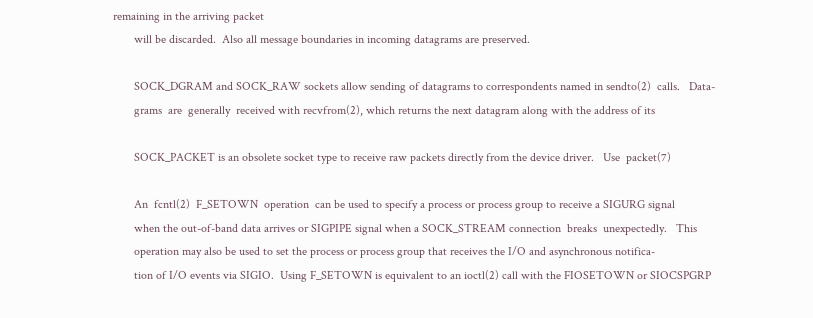remaining in the arriving packet
       will be discarded.  Also all message boundaries in incoming datagrams are preserved.

       SOCK_DGRAM and SOCK_RAW sockets allow sending of datagrams to correspondents named in sendto(2)  calls.   Data-
       grams  are  generally  received with recvfrom(2), which returns the next datagram along with the address of its

       SOCK_PACKET is an obsolete socket type to receive raw packets directly from the device driver.   Use  packet(7)

       An  fcntl(2)  F_SETOWN  operation  can be used to specify a process or process group to receive a SIGURG signal
       when the out-of-band data arrives or SIGPIPE signal when a SOCK_STREAM connection  breaks  unexpectedly.   This
       operation may also be used to set the process or process group that receives the I/O and asynchronous notifica-
       tion of I/O events via SIGIO.  Using F_SETOWN is equivalent to an ioctl(2) call with the FIOSETOWN or SIOCSPGRP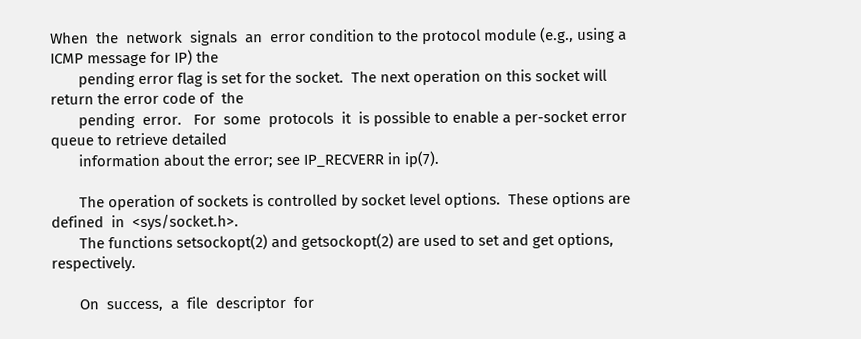When  the  network  signals  an  error condition to the protocol module (e.g., using a ICMP message for IP) the
       pending error flag is set for the socket.  The next operation on this socket will return the error code of  the
       pending  error.   For  some  protocols  it  is possible to enable a per-socket error queue to retrieve detailed
       information about the error; see IP_RECVERR in ip(7).

       The operation of sockets is controlled by socket level options.  These options are defined  in  <sys/socket.h>.
       The functions setsockopt(2) and getsockopt(2) are used to set and get options, respectively.

       On  success,  a  file  descriptor  for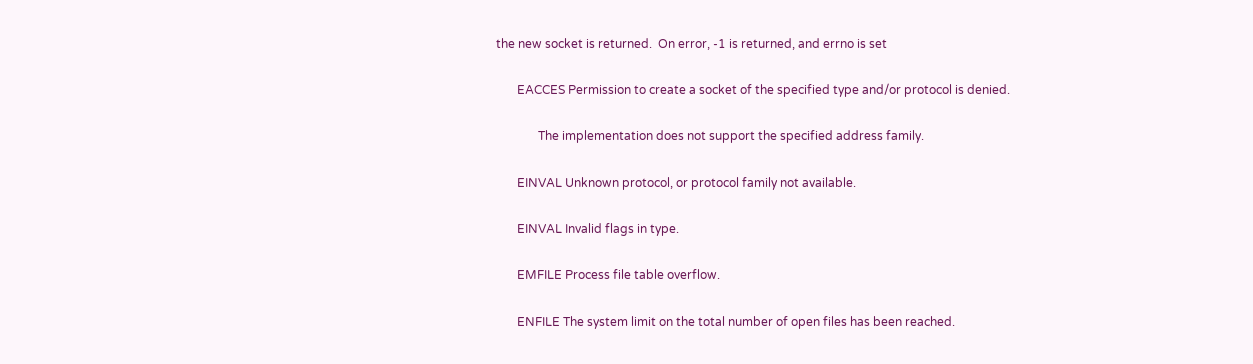the new socket is returned.  On error, -1 is returned, and errno is set

       EACCES Permission to create a socket of the specified type and/or protocol is denied.

              The implementation does not support the specified address family.

       EINVAL Unknown protocol, or protocol family not available.

       EINVAL Invalid flags in type.

       EMFILE Process file table overflow.

       ENFILE The system limit on the total number of open files has been reached.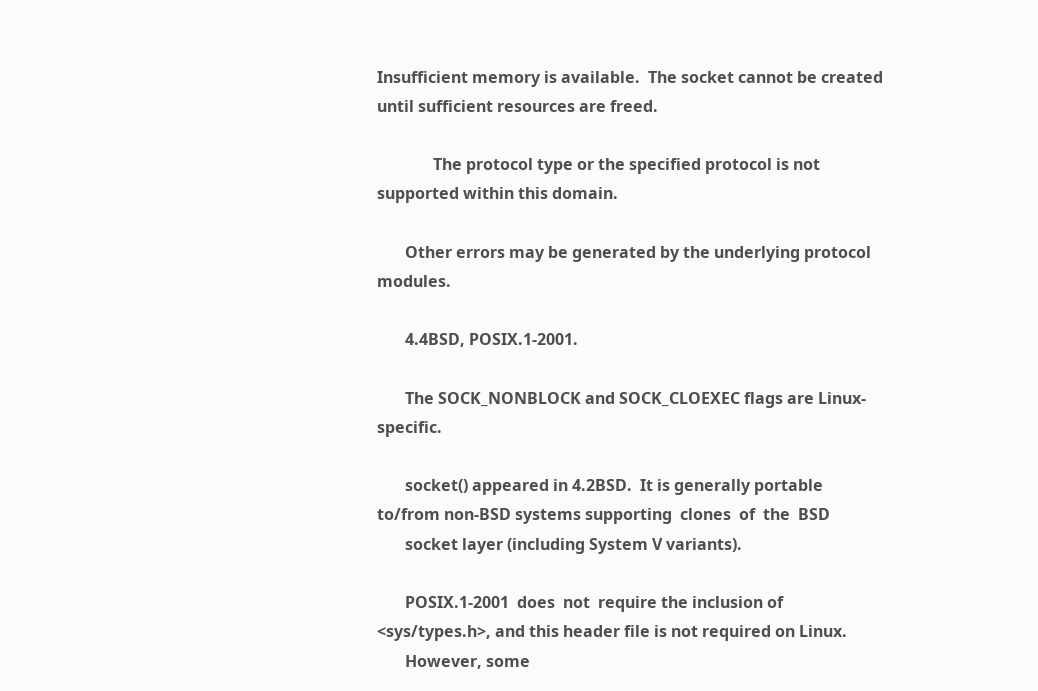Insufficient memory is available.  The socket cannot be created until sufficient resources are freed.

              The protocol type or the specified protocol is not supported within this domain.

       Other errors may be generated by the underlying protocol modules.

       4.4BSD, POSIX.1-2001.

       The SOCK_NONBLOCK and SOCK_CLOEXEC flags are Linux-specific.

       socket() appeared in 4.2BSD.  It is generally portable to/from non-BSD systems supporting  clones  of  the  BSD
       socket layer (including System V variants).

       POSIX.1-2001  does  not  require the inclusion of <sys/types.h>, and this header file is not required on Linux.
       However, some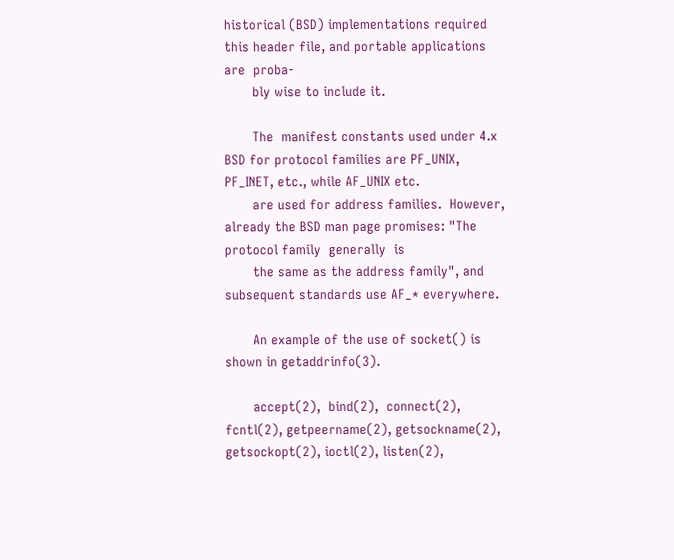historical (BSD) implementations required this header file, and portable applications are  proba-
       bly wise to include it.

       The  manifest constants used under 4.x BSD for protocol families are PF_UNIX, PF_INET, etc., while AF_UNIX etc.
       are used for address families.  However, already the BSD man page promises: "The protocol family  generally  is
       the same as the address family", and subsequent standards use AF_* everywhere.

       An example of the use of socket() is shown in getaddrinfo(3).

       accept(2),  bind(2),  connect(2), fcntl(2), getpeername(2), getsockname(2), getsockopt(2), ioctl(2), listen(2),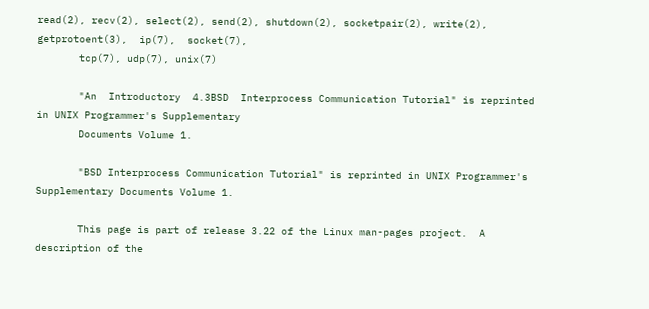read(2), recv(2), select(2), send(2), shutdown(2), socketpair(2), write(2), getprotoent(3),  ip(7),  socket(7),
       tcp(7), udp(7), unix(7)

       "An  Introductory  4.3BSD  Interprocess Communication Tutorial" is reprinted in UNIX Programmer's Supplementary
       Documents Volume 1.

       "BSD Interprocess Communication Tutorial" is reprinted in UNIX Programmer's Supplementary Documents Volume 1.

       This page is part of release 3.22 of the Linux man-pages project.  A description of the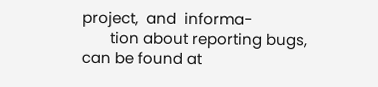project,  and  informa-
       tion about reporting bugs, can be found at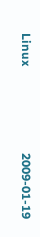Linux                             2009-01-19